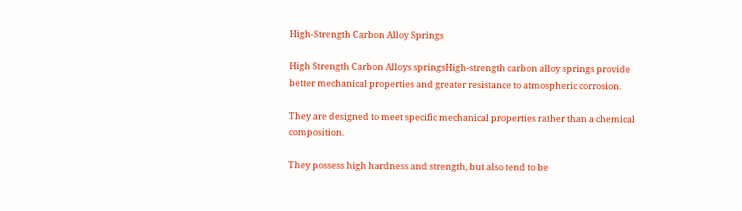High-Strength Carbon Alloy Springs

High Strength Carbon Alloys springsHigh-strength carbon alloy springs provide better mechanical properties and greater resistance to atmospheric corrosion.

They are designed to meet specific mechanical properties rather than a chemical composition.

They possess high hardness and strength, but also tend to be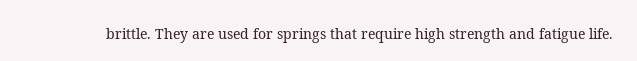brittle. They are used for springs that require high strength and fatigue life.